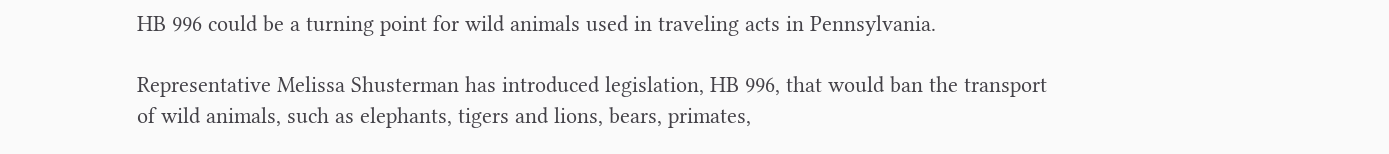HB 996 could be a turning point for wild animals used in traveling acts in Pennsylvania.

Representative Melissa Shusterman has introduced legislation, HB 996, that would ban the transport of wild animals, such as elephants, tigers and lions, bears, primates,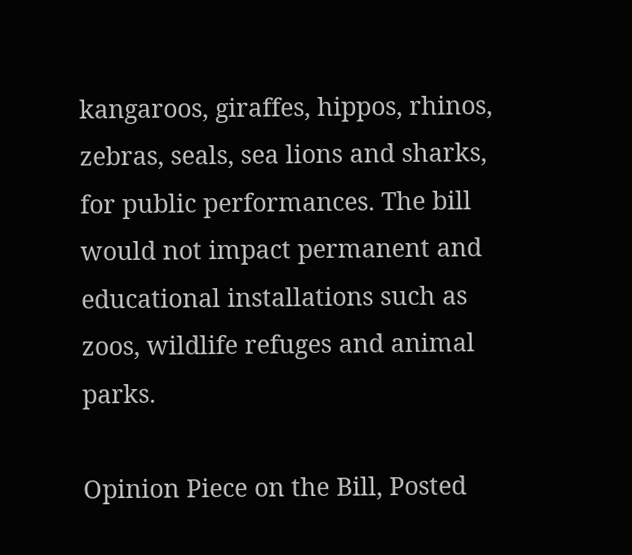kangaroos, giraffes, hippos, rhinos, zebras, seals, sea lions and sharks, for public performances. The bill would not impact permanent and educational installations such as zoos, wildlife refuges and animal parks.

Opinion Piece on the Bill, Posted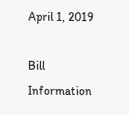April 1, 2019

Bill Information